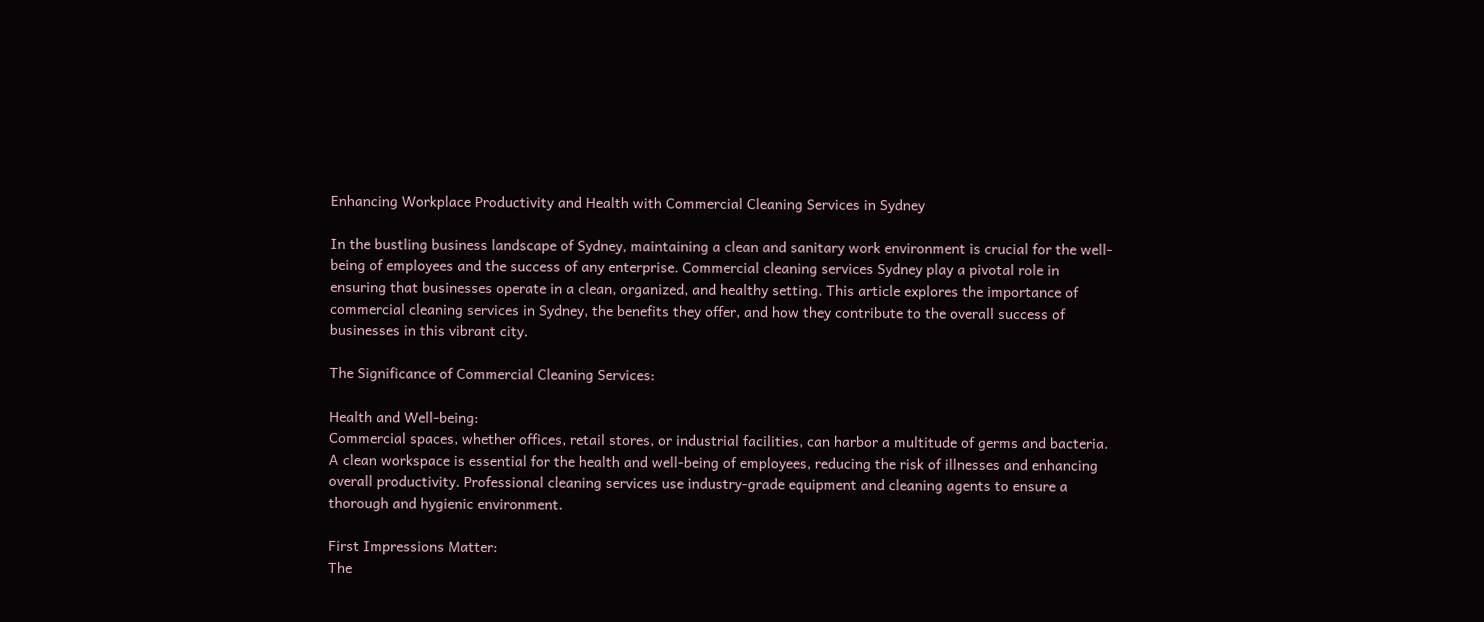Enhancing Workplace Productivity and Health with Commercial Cleaning Services in Sydney

In the bustling business landscape of Sydney, maintaining a clean and sanitary work environment is crucial for the well-being of employees and the success of any enterprise. Commercial cleaning services Sydney play a pivotal role in ensuring that businesses operate in a clean, organized, and healthy setting. This article explores the importance of commercial cleaning services in Sydney, the benefits they offer, and how they contribute to the overall success of businesses in this vibrant city.

The Significance of Commercial Cleaning Services:

Health and Well-being:
Commercial spaces, whether offices, retail stores, or industrial facilities, can harbor a multitude of germs and bacteria. A clean workspace is essential for the health and well-being of employees, reducing the risk of illnesses and enhancing overall productivity. Professional cleaning services use industry-grade equipment and cleaning agents to ensure a thorough and hygienic environment.

First Impressions Matter:
The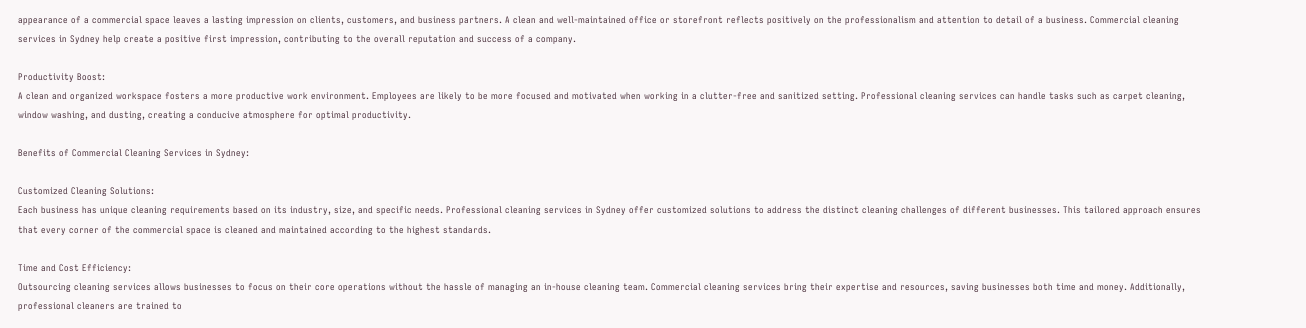appearance of a commercial space leaves a lasting impression on clients, customers, and business partners. A clean and well-maintained office or storefront reflects positively on the professionalism and attention to detail of a business. Commercial cleaning services in Sydney help create a positive first impression, contributing to the overall reputation and success of a company.

Productivity Boost:
A clean and organized workspace fosters a more productive work environment. Employees are likely to be more focused and motivated when working in a clutter-free and sanitized setting. Professional cleaning services can handle tasks such as carpet cleaning, window washing, and dusting, creating a conducive atmosphere for optimal productivity.

Benefits of Commercial Cleaning Services in Sydney:

Customized Cleaning Solutions:
Each business has unique cleaning requirements based on its industry, size, and specific needs. Professional cleaning services in Sydney offer customized solutions to address the distinct cleaning challenges of different businesses. This tailored approach ensures that every corner of the commercial space is cleaned and maintained according to the highest standards.

Time and Cost Efficiency:
Outsourcing cleaning services allows businesses to focus on their core operations without the hassle of managing an in-house cleaning team. Commercial cleaning services bring their expertise and resources, saving businesses both time and money. Additionally, professional cleaners are trained to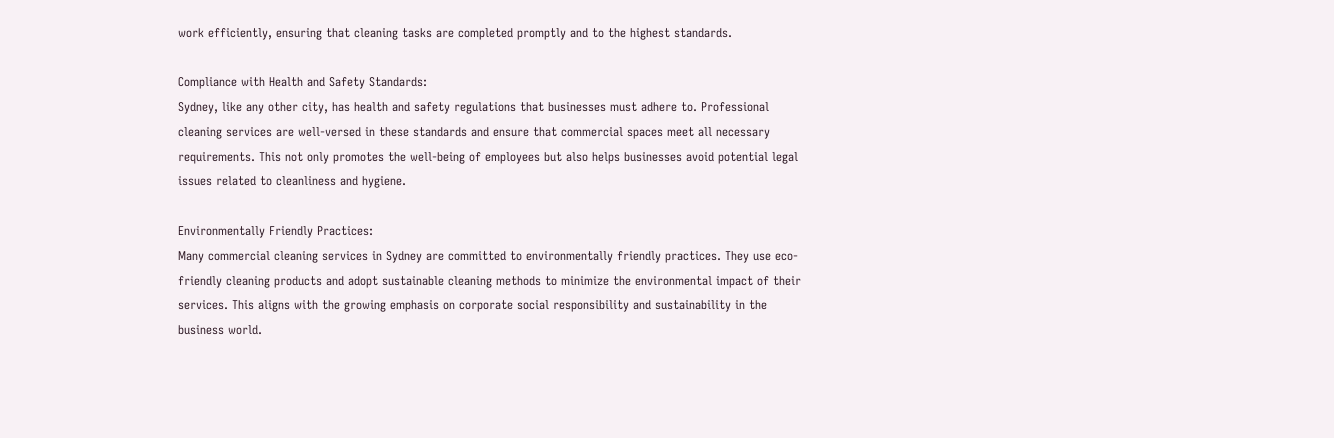work efficiently, ensuring that cleaning tasks are completed promptly and to the highest standards.

Compliance with Health and Safety Standards:
Sydney, like any other city, has health and safety regulations that businesses must adhere to. Professional cleaning services are well-versed in these standards and ensure that commercial spaces meet all necessary requirements. This not only promotes the well-being of employees but also helps businesses avoid potential legal issues related to cleanliness and hygiene.

Environmentally Friendly Practices:
Many commercial cleaning services in Sydney are committed to environmentally friendly practices. They use eco-friendly cleaning products and adopt sustainable cleaning methods to minimize the environmental impact of their services. This aligns with the growing emphasis on corporate social responsibility and sustainability in the business world.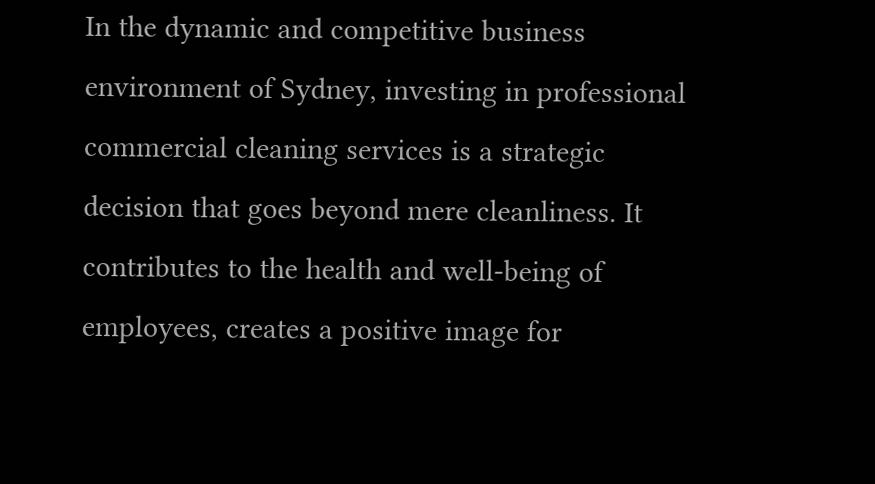In the dynamic and competitive business environment of Sydney, investing in professional commercial cleaning services is a strategic decision that goes beyond mere cleanliness. It contributes to the health and well-being of employees, creates a positive image for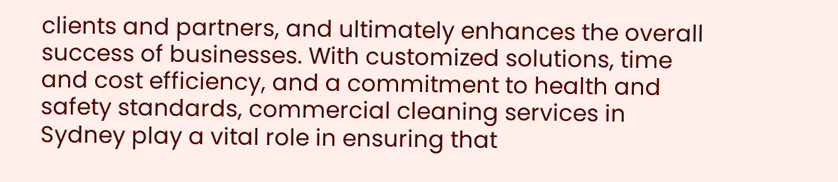clients and partners, and ultimately enhances the overall success of businesses. With customized solutions, time and cost efficiency, and a commitment to health and safety standards, commercial cleaning services in Sydney play a vital role in ensuring that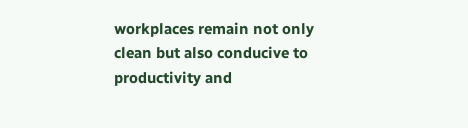workplaces remain not only clean but also conducive to productivity and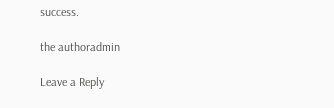success.

the authoradmin

Leave a Reply